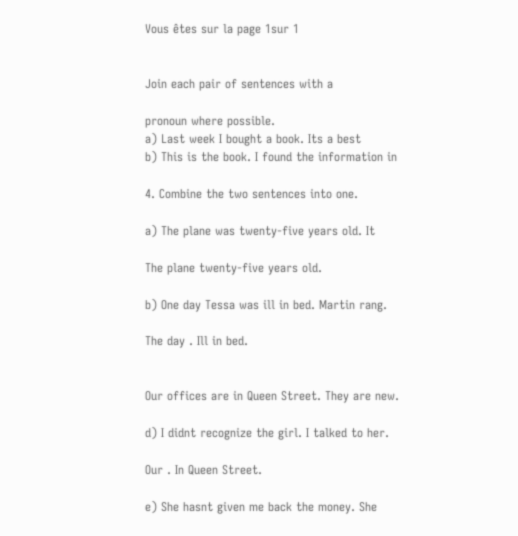Vous êtes sur la page 1sur 1


Join each pair of sentences with a

pronoun where possible.
a) Last week I bought a book. Its a best
b) This is the book. I found the information in

4. Combine the two sentences into one.

a) The plane was twenty-five years old. It

The plane twenty-five years old.

b) One day Tessa was ill in bed. Martin rang.

The day . Ill in bed.


Our offices are in Queen Street. They are new.

d) I didnt recognize the girl. I talked to her.

Our . In Queen Street.

e) She hasnt given me back the money. She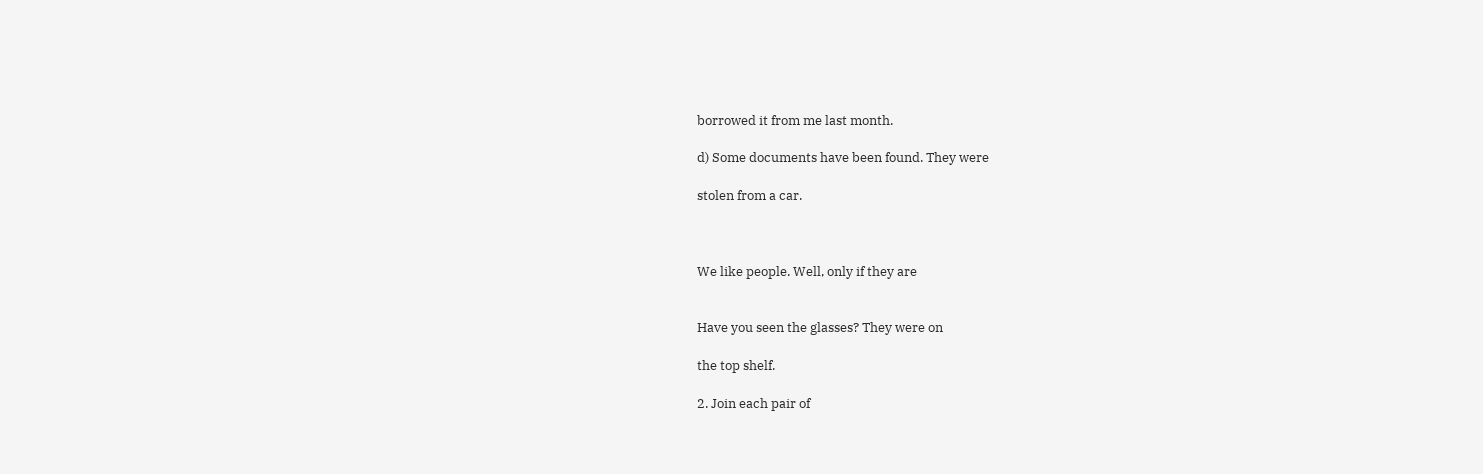borrowed it from me last month.

d) Some documents have been found. They were

stolen from a car.



We like people. Well, only if they are


Have you seen the glasses? They were on

the top shelf.

2. Join each pair of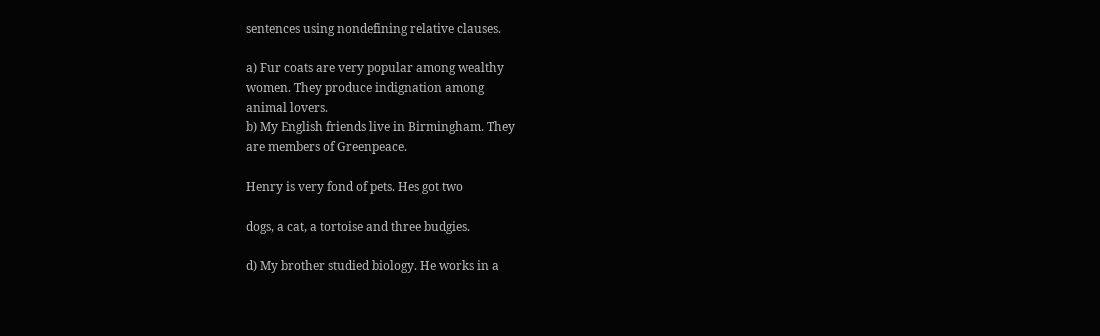sentences using nondefining relative clauses.

a) Fur coats are very popular among wealthy
women. They produce indignation among
animal lovers.
b) My English friends live in Birmingham. They
are members of Greenpeace.

Henry is very fond of pets. Hes got two

dogs, a cat, a tortoise and three budgies.

d) My brother studied biology. He works in a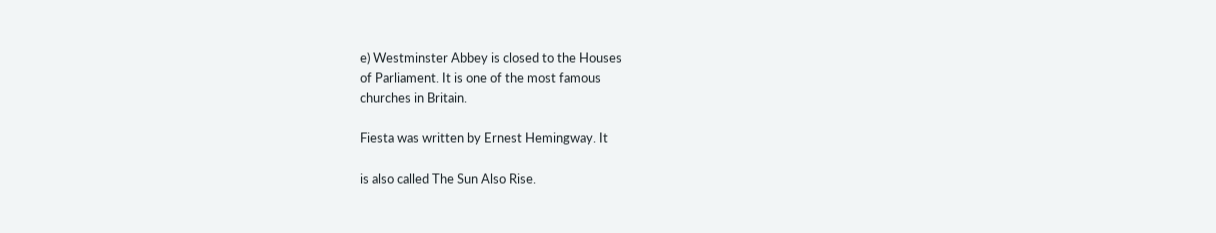e) Westminster Abbey is closed to the Houses
of Parliament. It is one of the most famous
churches in Britain.

Fiesta was written by Ernest Hemingway. It

is also called The Sun Also Rise.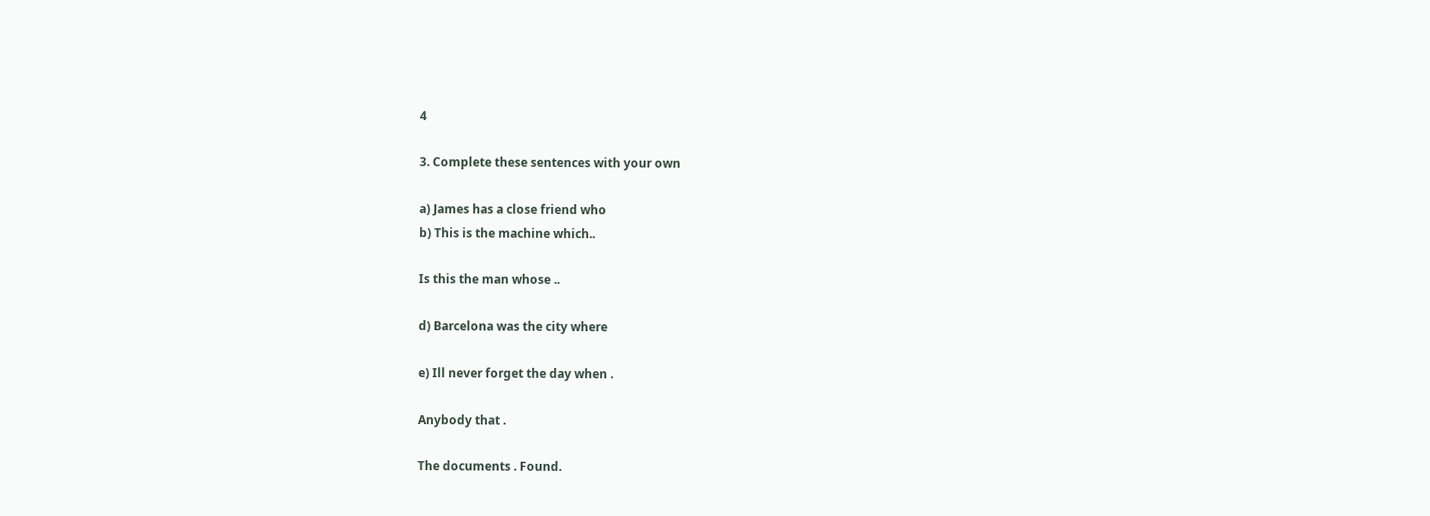4

3. Complete these sentences with your own

a) James has a close friend who
b) This is the machine which..

Is this the man whose ..

d) Barcelona was the city where

e) Ill never forget the day when .

Anybody that .

The documents . Found.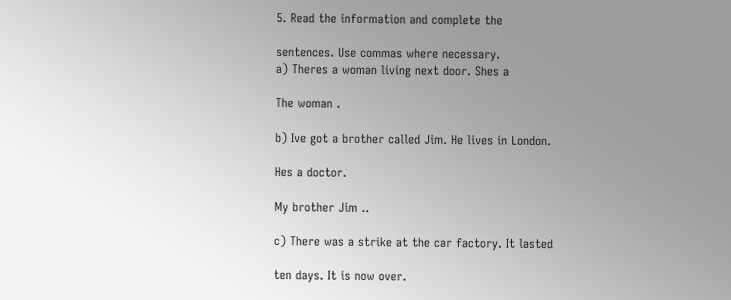5. Read the information and complete the

sentences. Use commas where necessary.
a) Theres a woman living next door. Shes a

The woman .

b) Ive got a brother called Jim. He lives in London.

Hes a doctor.

My brother Jim ..

c) There was a strike at the car factory. It lasted

ten days. It is now over.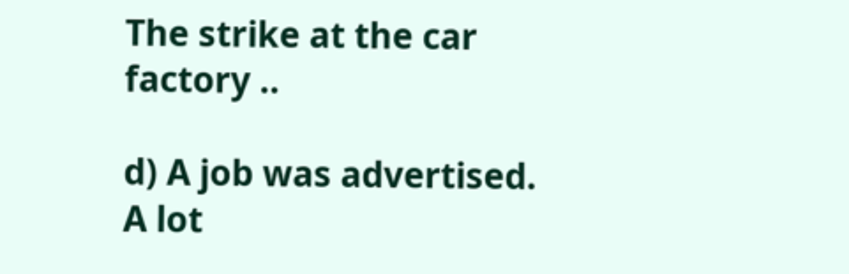The strike at the car factory ..

d) A job was advertised. A lot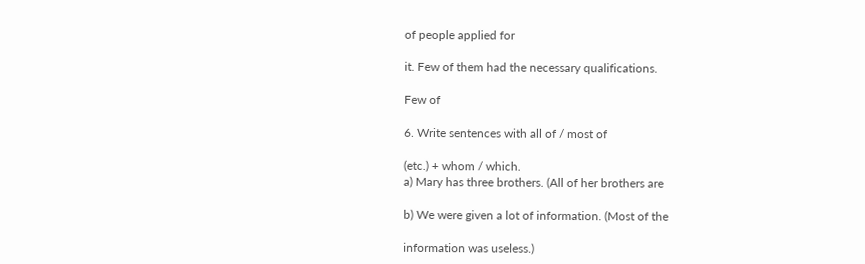of people applied for

it. Few of them had the necessary qualifications.

Few of

6. Write sentences with all of / most of

(etc.) + whom / which.
a) Mary has three brothers. (All of her brothers are

b) We were given a lot of information. (Most of the

information was useless.)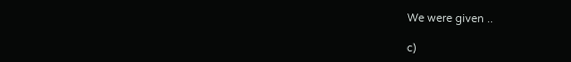We were given ..

c)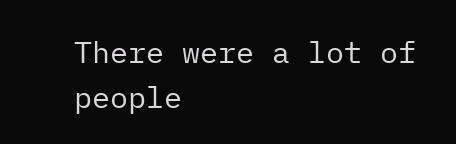There were a lot of people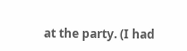at the party. (I had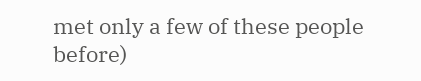met only a few of these people before)